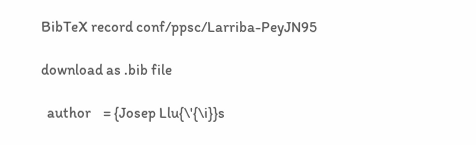BibTeX record conf/ppsc/Larriba-PeyJN95

download as .bib file

  author    = {Josep Llu{\'{\i}}s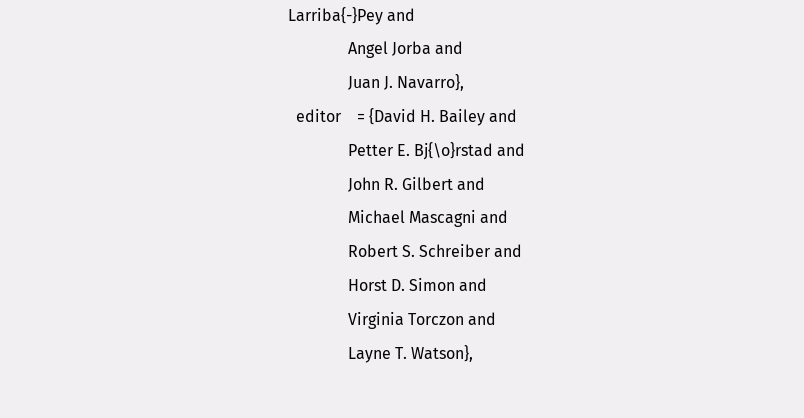Larriba{-}Pey and
               Angel Jorba and
               Juan J. Navarro},
  editor    = {David H. Bailey and
               Petter E. Bj{\o}rstad and
               John R. Gilbert and
               Michael Mascagni and
               Robert S. Schreiber and
               Horst D. Simon and
               Virginia Torczon and
               Layne T. Watson},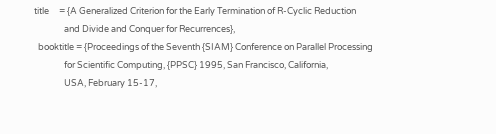title     = {A Generalized Criterion for the Early Termination of R-Cyclic Reduction
               and Divide and Conquer for Recurrences},
  booktitle = {Proceedings of the Seventh {SIAM} Conference on Parallel Processing
               for Scientific Computing, {PPSC} 1995, San Francisco, California,
               USA, February 15-17,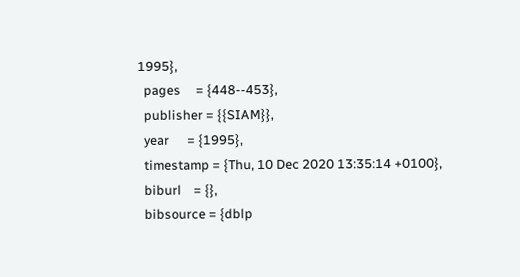1995},
  pages     = {448--453},
  publisher = {{SIAM}},
  year      = {1995},
  timestamp = {Thu, 10 Dec 2020 13:35:14 +0100},
  biburl    = {},
  bibsource = {dblp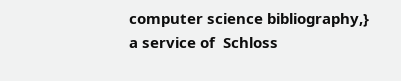computer science bibliography,}
a service of  Schloss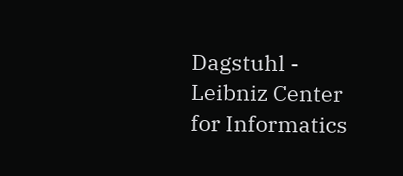Dagstuhl - Leibniz Center for Informatics